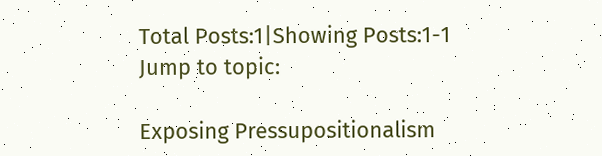Total Posts:1|Showing Posts:1-1
Jump to topic:

Exposing Pressupositionalism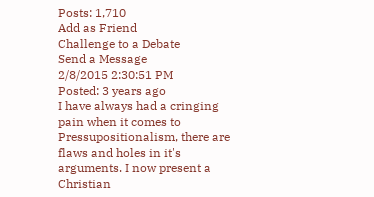Posts: 1,710
Add as Friend
Challenge to a Debate
Send a Message
2/8/2015 2:30:51 PM
Posted: 3 years ago
I have always had a cringing pain when it comes to Pressupositionalism, there are flaws and holes in it's arguments. I now present a Christian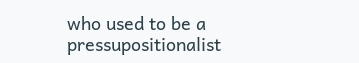who used to be a pressupositionalist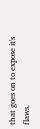that goes on to expose it's flaws.